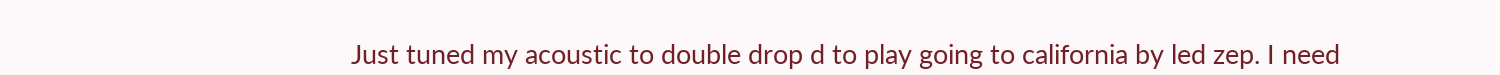Just tuned my acoustic to double drop d to play going to california by led zep. I need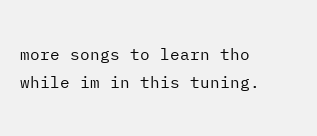more songs to learn tho while im in this tuning.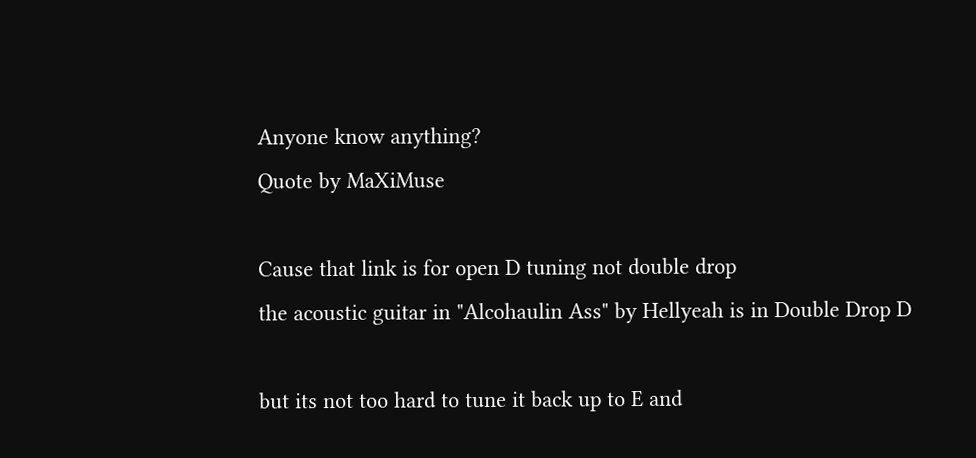Anyone know anything?
Quote by MaXiMuse

Cause that link is for open D tuning not double drop
the acoustic guitar in "Alcohaulin Ass" by Hellyeah is in Double Drop D

but its not too hard to tune it back up to E and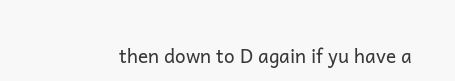then down to D again if yu have a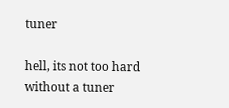tuner

hell, its not too hard without a tuner